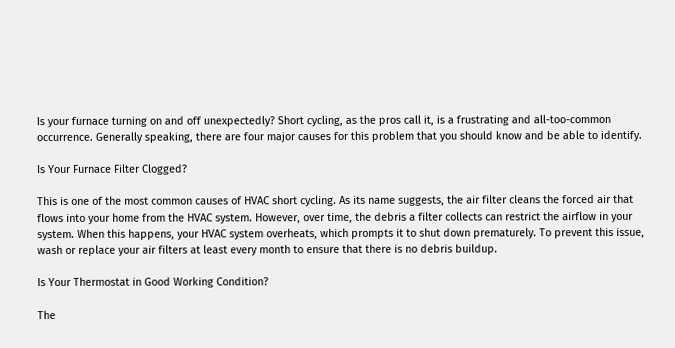Is your furnace turning on and off unexpectedly? Short cycling, as the pros call it, is a frustrating and all-too-common occurrence. Generally speaking, there are four major causes for this problem that you should know and be able to identify.

Is Your Furnace Filter Clogged?

This is one of the most common causes of HVAC short cycling. As its name suggests, the air filter cleans the forced air that flows into your home from the HVAC system. However, over time, the debris a filter collects can restrict the airflow in your system. When this happens, your HVAC system overheats, which prompts it to shut down prematurely. To prevent this issue, wash or replace your air filters at least every month to ensure that there is no debris buildup.

Is Your Thermostat in Good Working Condition?

The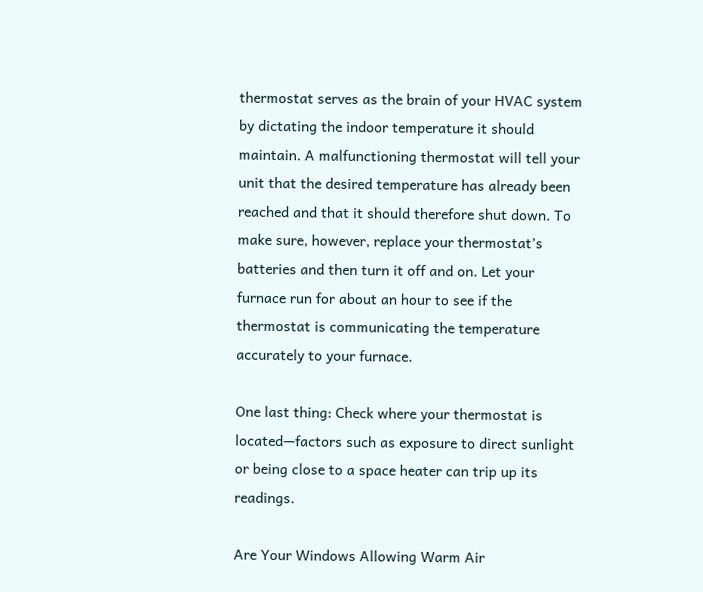thermostat serves as the brain of your HVAC system by dictating the indoor temperature it should maintain. A malfunctioning thermostat will tell your unit that the desired temperature has already been reached and that it should therefore shut down. To make sure, however, replace your thermostat’s batteries and then turn it off and on. Let your furnace run for about an hour to see if the thermostat is communicating the temperature accurately to your furnace.

One last thing: Check where your thermostat is located—factors such as exposure to direct sunlight or being close to a space heater can trip up its readings.

Are Your Windows Allowing Warm Air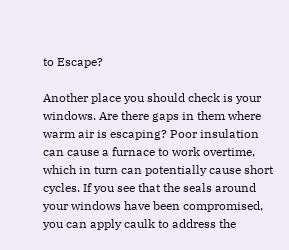to Escape?

Another place you should check is your windows. Are there gaps in them where warm air is escaping? Poor insulation can cause a furnace to work overtime, which in turn can potentially cause short cycles. If you see that the seals around your windows have been compromised, you can apply caulk to address the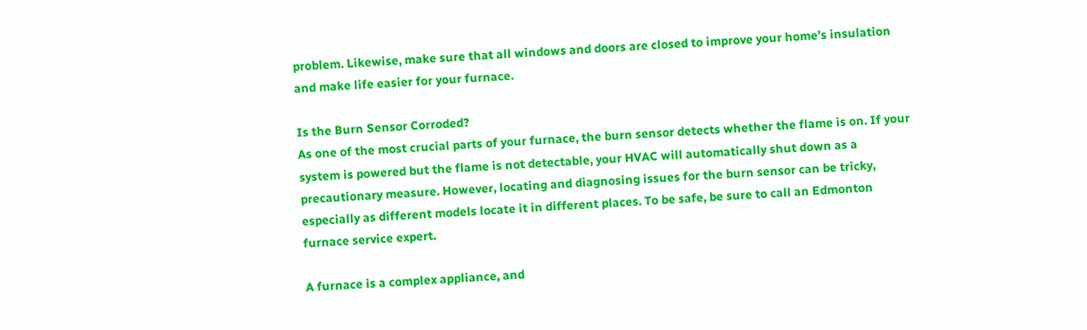problem. Likewise, make sure that all windows and doors are closed to improve your home’s insulation and make life easier for your furnace.

Is the Burn Sensor Corroded?
As one of the most crucial parts of your furnace, the burn sensor detects whether the flame is on. If your system is powered but the flame is not detectable, your HVAC will automatically shut down as a precautionary measure. However, locating and diagnosing issues for the burn sensor can be tricky, especially as different models locate it in different places. To be safe, be sure to call an Edmonton furnace service expert.

A furnace is a complex appliance, and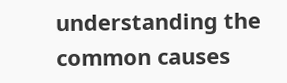understanding the common causes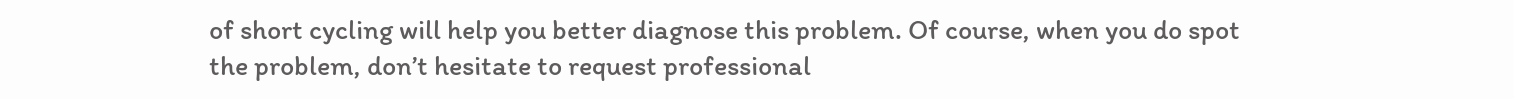of short cycling will help you better diagnose this problem. Of course, when you do spot the problem, don’t hesitate to request professional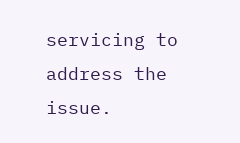servicing to address the issue.